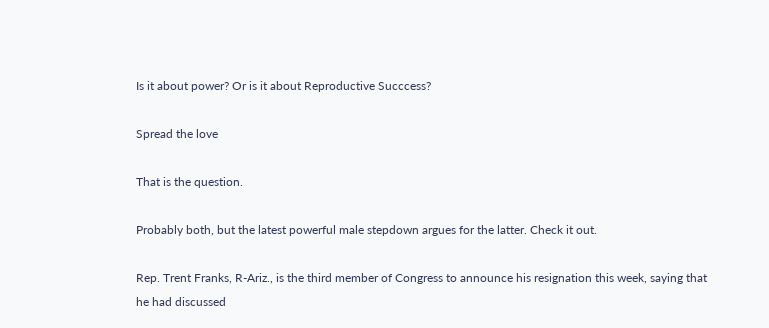Is it about power? Or is it about Reproductive Succcess?

Spread the love

That is the question.

Probably both, but the latest powerful male stepdown argues for the latter. Check it out.

Rep. Trent Franks, R-Ariz., is the third member of Congress to announce his resignation this week, saying that he had discussed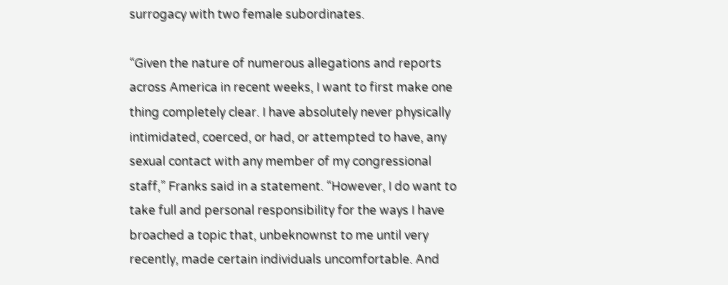surrogacy with two female subordinates.

“Given the nature of numerous allegations and reports across America in recent weeks, I want to first make one thing completely clear. I have absolutely never physically intimidated, coerced, or had, or attempted to have, any sexual contact with any member of my congressional staff,” Franks said in a statement. “However, I do want to take full and personal responsibility for the ways I have broached a topic that, unbeknownst to me until very recently, made certain individuals uncomfortable. And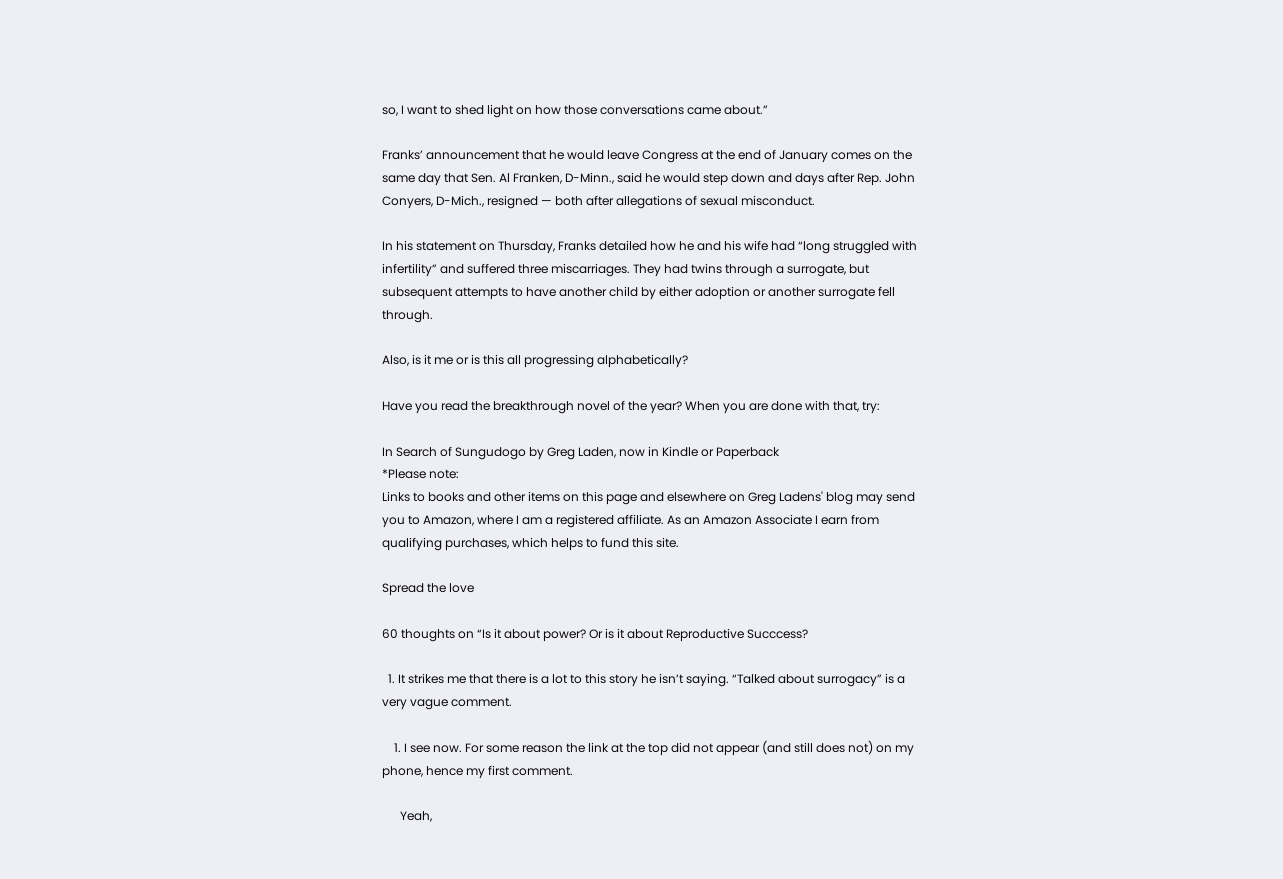so, I want to shed light on how those conversations came about.”

Franks’ announcement that he would leave Congress at the end of January comes on the same day that Sen. Al Franken, D-Minn., said he would step down and days after Rep. John Conyers, D-Mich., resigned — both after allegations of sexual misconduct.

In his statement on Thursday, Franks detailed how he and his wife had “long struggled with infertility” and suffered three miscarriages. They had twins through a surrogate, but subsequent attempts to have another child by either adoption or another surrogate fell through.

Also, is it me or is this all progressing alphabetically?

Have you read the breakthrough novel of the year? When you are done with that, try:

In Search of Sungudogo by Greg Laden, now in Kindle or Paperback
*Please note:
Links to books and other items on this page and elsewhere on Greg Ladens' blog may send you to Amazon, where I am a registered affiliate. As an Amazon Associate I earn from qualifying purchases, which helps to fund this site.

Spread the love

60 thoughts on “Is it about power? Or is it about Reproductive Succcess?

  1. It strikes me that there is a lot to this story he isn’t saying. “Talked about surrogacy” is a very vague comment.

    1. I see now. For some reason the link at the top did not appear (and still does not) on my phone, hence my first comment.

      Yeah,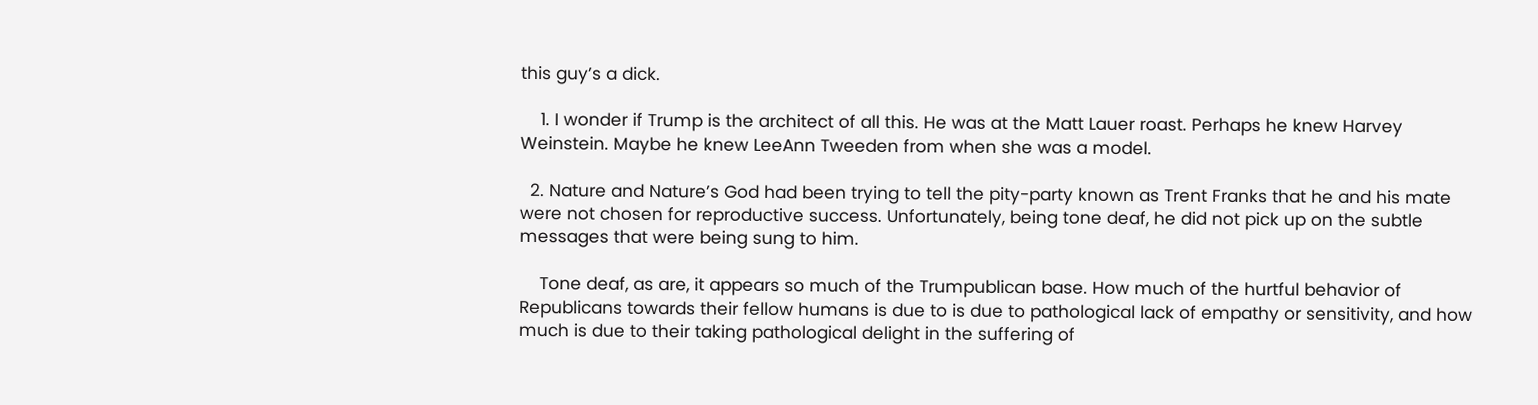this guy’s a dick.

    1. I wonder if Trump is the architect of all this. He was at the Matt Lauer roast. Perhaps he knew Harvey Weinstein. Maybe he knew LeeAnn Tweeden from when she was a model.

  2. Nature and Nature’s God had been trying to tell the pity-party known as Trent Franks that he and his mate were not chosen for reproductive success. Unfortunately, being tone deaf, he did not pick up on the subtle messages that were being sung to him.

    Tone deaf, as are, it appears so much of the Trumpublican base. How much of the hurtful behavior of Republicans towards their fellow humans is due to is due to pathological lack of empathy or sensitivity, and how much is due to their taking pathological delight in the suffering of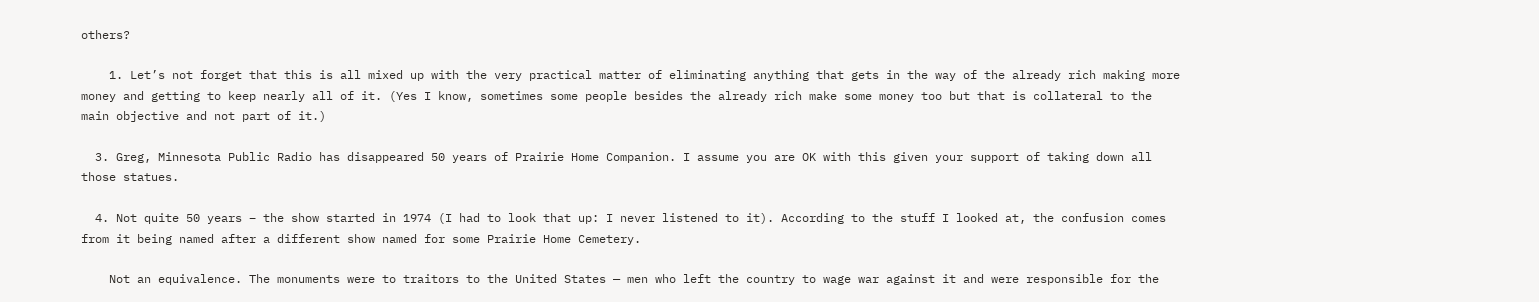others?

    1. Let’s not forget that this is all mixed up with the very practical matter of eliminating anything that gets in the way of the already rich making more money and getting to keep nearly all of it. (Yes I know, sometimes some people besides the already rich make some money too but that is collateral to the main objective and not part of it.)

  3. Greg, Minnesota Public Radio has disappeared 50 years of Prairie Home Companion. I assume you are OK with this given your support of taking down all those statues.

  4. Not quite 50 years – the show started in 1974 (I had to look that up: I never listened to it). According to the stuff I looked at, the confusion comes from it being named after a different show named for some Prairie Home Cemetery.

    Not an equivalence. The monuments were to traitors to the United States — men who left the country to wage war against it and were responsible for the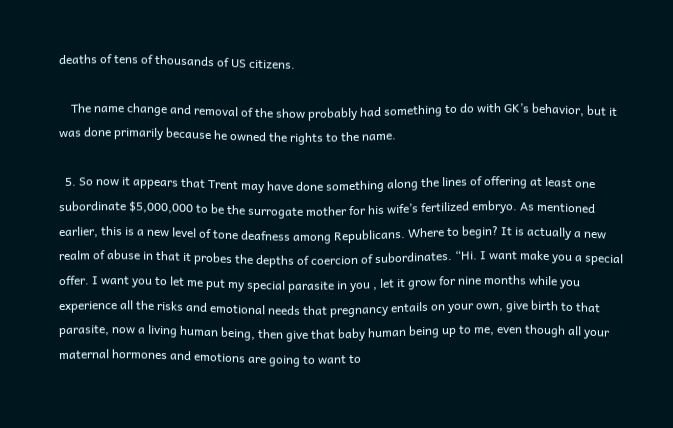deaths of tens of thousands of US citizens.

    The name change and removal of the show probably had something to do with GK’s behavior, but it was done primarily because he owned the rights to the name.

  5. So now it appears that Trent may have done something along the lines of offering at least one subordinate $5,000,000 to be the surrogate mother for his wife’s fertilized embryo. As mentioned earlier, this is a new level of tone deafness among Republicans. Where to begin? It is actually a new realm of abuse in that it probes the depths of coercion of subordinates. “Hi. I want make you a special offer. I want you to let me put my special parasite in you , let it grow for nine months while you experience all the risks and emotional needs that pregnancy entails on your own, give birth to that parasite, now a living human being, then give that baby human being up to me, even though all your maternal hormones and emotions are going to want to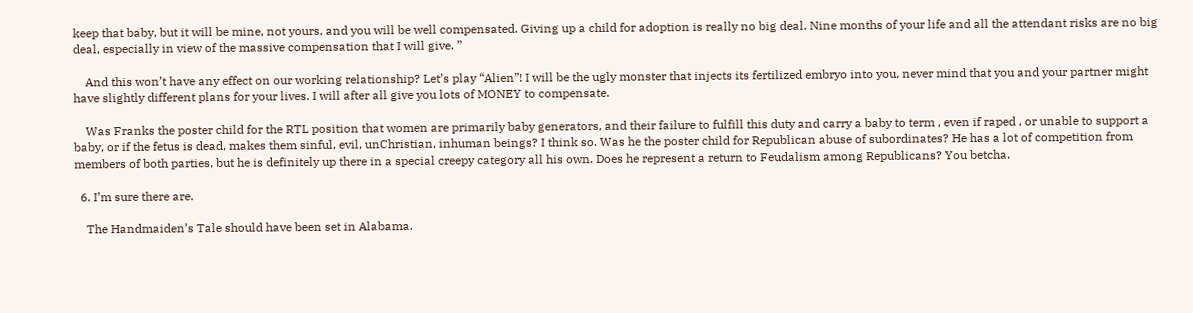keep that baby, but it will be mine, not yours, and you will be well compensated. Giving up a child for adoption is really no big deal. Nine months of your life and all the attendant risks are no big deal, especially in view of the massive compensation that I will give. ”

    And this won’t have any effect on our working relationship? Let’s play “Alien”! I will be the ugly monster that injects its fertilized embryo into you, never mind that you and your partner might have slightly different plans for your lives. I will after all give you lots of MONEY to compensate.

    Was Franks the poster child for the RTL position that women are primarily baby generators, and their failure to fulfill this duty and carry a baby to term , even if raped , or unable to support a baby, or if the fetus is dead, makes them sinful, evil, unChristian, inhuman beings? I think so. Was he the poster child for Republican abuse of subordinates? He has a lot of competition from members of both parties, but he is definitely up there in a special creepy category all his own. Does he represent a return to Feudalism among Republicans? You betcha.

  6. I’m sure there are.

    The Handmaiden’s Tale should have been set in Alabama.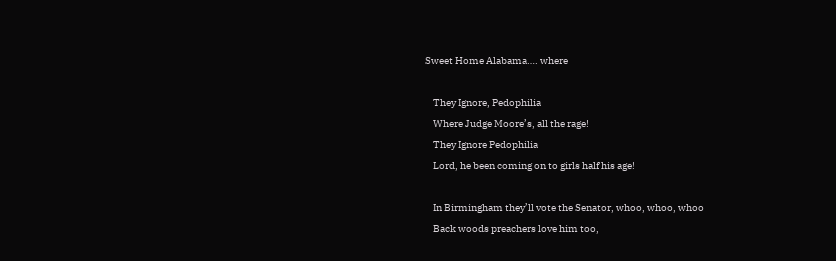Sweet Home Alabama…. where

    They Ignore, Pedophilia
    Where Judge Moore’s, all the rage!
    They Ignore Pedophilia
    Lord, he been coming on to girls half his age!

    In Birmingham they’ll vote the Senator, whoo, whoo, whoo
    Back woods preachers love him too,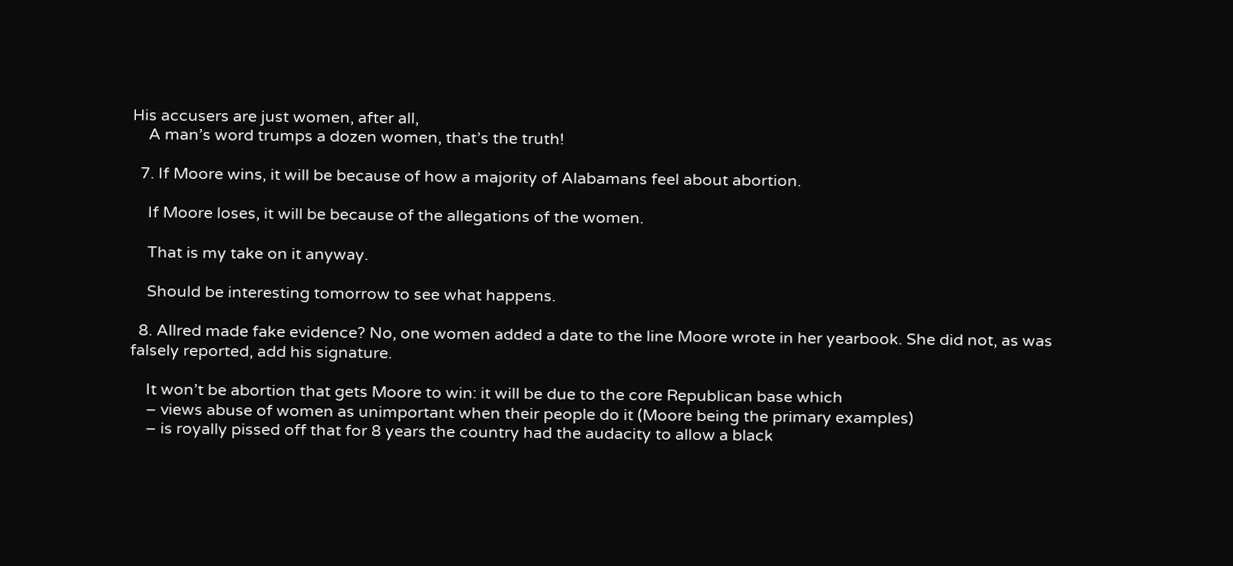His accusers are just women, after all,
    A man’s word trumps a dozen women, that’s the truth!

  7. If Moore wins, it will be because of how a majority of Alabamans feel about abortion.

    If Moore loses, it will be because of the allegations of the women.

    That is my take on it anyway.

    Should be interesting tomorrow to see what happens.

  8. Allred made fake evidence? No, one women added a date to the line Moore wrote in her yearbook. She did not, as was falsely reported, add his signature.

    It won’t be abortion that gets Moore to win: it will be due to the core Republican base which
    – views abuse of women as unimportant when their people do it (Moore being the primary examples)
    – is royally pissed off that for 8 years the country had the audacity to allow a black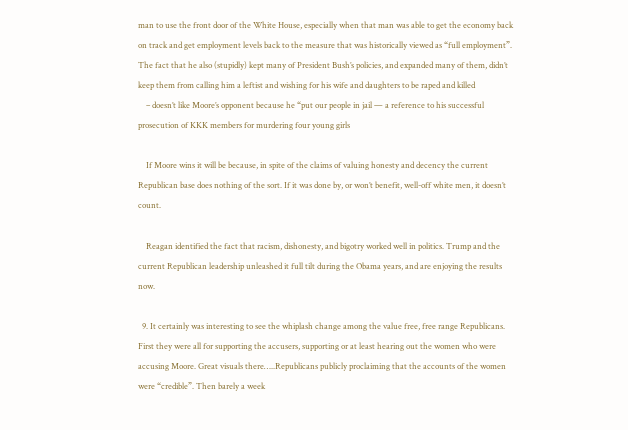man to use the front door of the White House, especially when that man was able to get the economy back on track and get employment levels back to the measure that was historically viewed as “full employment”. The fact that he also (stupidly) kept many of President Bush’s policies, and expanded many of them, didn’t keep them from calling him a leftist and wishing for his wife and daughters to be raped and killed
    – doesn’t like Moore’s opponent because he “put our people in jail — a reference to his successful prosecution of KKK members for murdering four young girls

    If Moore wins it will be because, in spite of the claims of valuing honesty and decency the current Republican base does nothing of the sort. If it was done by, or won’t benefit, well-off white men, it doesn’t count.

    Reagan identified the fact that racism, dishonesty, and bigotry worked well in politics. Trump and the current Republican leadership unleashed it full tilt during the Obama years, and are enjoying the results now.

  9. It certainly was interesting to see the whiplash change among the value free, free range Republicans. First they were all for supporting the accusers, supporting or at least hearing out the women who were accusing Moore. Great visuals there…..Republicans publicly proclaiming that the accounts of the women were “credible”. Then barely a week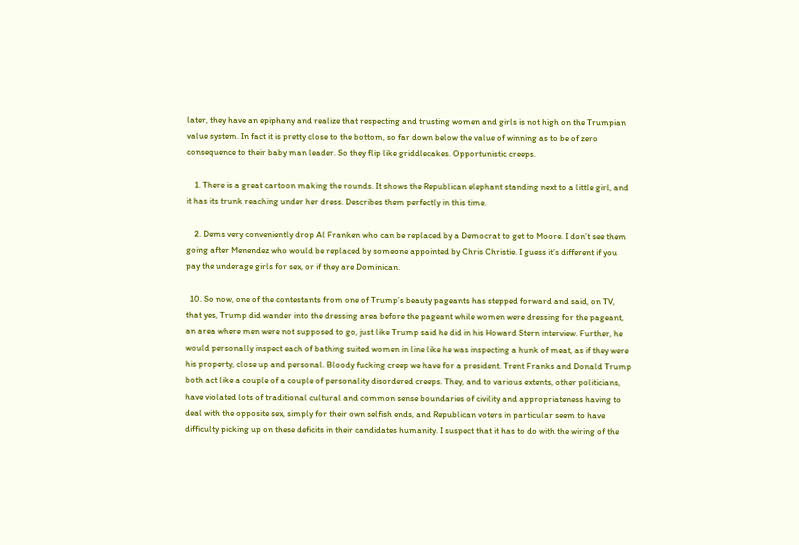later, they have an epiphany and realize that respecting and trusting women and girls is not high on the Trumpian value system. In fact it is pretty close to the bottom, so far down below the value of winning as to be of zero consequence to their baby man leader. So they flip like griddlecakes. Opportunistic creeps.

    1. There is a great cartoon making the rounds. It shows the Republican elephant standing next to a little girl, and it has its trunk reaching under her dress. Describes them perfectly in this time.

    2. Dems very conveniently drop Al Franken who can be replaced by a Democrat to get to Moore. I don’t see them going after Menendez who would be replaced by someone appointed by Chris Christie. I guess it’s different if you pay the underage girls for sex, or if they are Dominican.

  10. So now, one of the contestants from one of Trump’s beauty pageants has stepped forward and said, on TV, that yes, Trump did wander into the dressing area before the pageant while women were dressing for the pageant, an area where men were not supposed to go, just like Trump said he did in his Howard Stern interview. Further, he would personally inspect each of bathing suited women in line like he was inspecting a hunk of meat, as if they were his property, close up and personal. Bloody fucking creep we have for a president. Trent Franks and Donald Trump both act like a couple of a couple of personality disordered creeps. They, and to various extents, other politicians, have violated lots of traditional cultural and common sense boundaries of civility and appropriateness having to deal with the opposite sex, simply for their own selfish ends, and Republican voters in particular seem to have difficulty picking up on these deficits in their candidates humanity. I suspect that it has to do with the wiring of the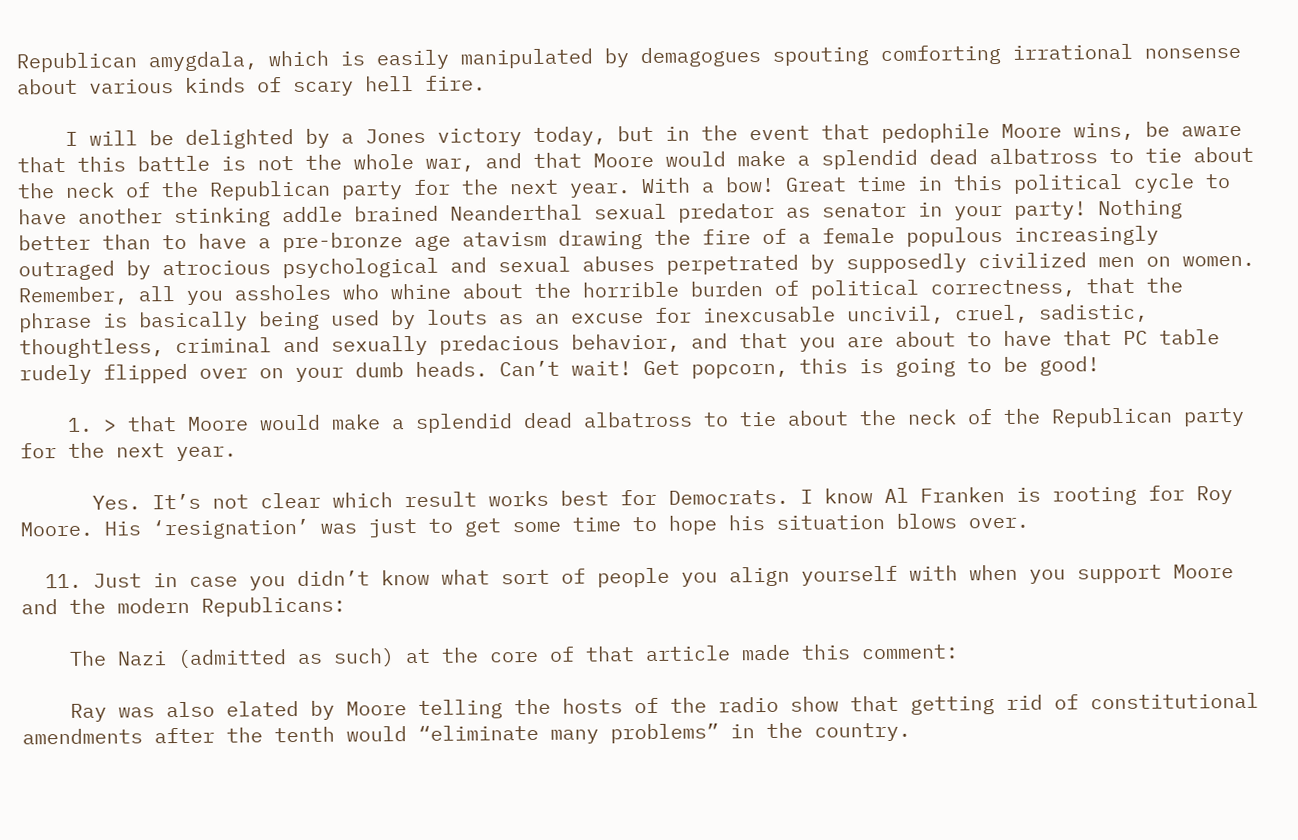Republican amygdala, which is easily manipulated by demagogues spouting comforting irrational nonsense about various kinds of scary hell fire.

    I will be delighted by a Jones victory today, but in the event that pedophile Moore wins, be aware that this battle is not the whole war, and that Moore would make a splendid dead albatross to tie about the neck of the Republican party for the next year. With a bow! Great time in this political cycle to have another stinking addle brained Neanderthal sexual predator as senator in your party! Nothing better than to have a pre-bronze age atavism drawing the fire of a female populous increasingly outraged by atrocious psychological and sexual abuses perpetrated by supposedly civilized men on women. Remember, all you assholes who whine about the horrible burden of political correctness, that the phrase is basically being used by louts as an excuse for inexcusable uncivil, cruel, sadistic, thoughtless, criminal and sexually predacious behavior, and that you are about to have that PC table rudely flipped over on your dumb heads. Can’t wait! Get popcorn, this is going to be good!

    1. > that Moore would make a splendid dead albatross to tie about the neck of the Republican party for the next year.

      Yes. It’s not clear which result works best for Democrats. I know Al Franken is rooting for Roy Moore. His ‘resignation’ was just to get some time to hope his situation blows over.

  11. Just in case you didn’t know what sort of people you align yourself with when you support Moore and the modern Republicans:

    The Nazi (admitted as such) at the core of that article made this comment:

    Ray was also elated by Moore telling the hosts of the radio show that getting rid of constitutional amendments after the tenth would “eliminate many problems” in the country.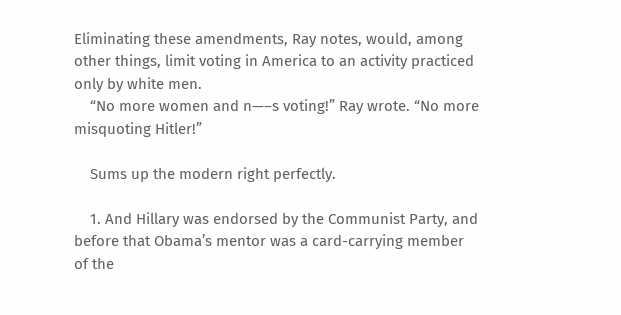Eliminating these amendments, Ray notes, would, among other things, limit voting in America to an activity practiced only by white men.
    “No more women and n—–s voting!” Ray wrote. “No more misquoting Hitler!”

    Sums up the modern right perfectly.

    1. And Hillary was endorsed by the Communist Party, and before that Obama’s mentor was a card-carrying member of the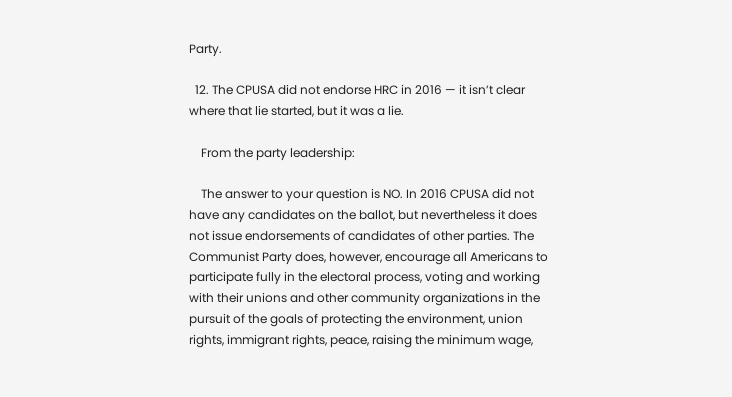Party.

  12. The CPUSA did not endorse HRC in 2016 — it isn’t clear where that lie started, but it was a lie.

    From the party leadership:

    The answer to your question is NO. In 2016 CPUSA did not have any candidates on the ballot, but nevertheless it does not issue endorsements of candidates of other parties. The Communist Party does, however, encourage all Americans to participate fully in the electoral process, voting and working with their unions and other community organizations in the pursuit of the goals of protecting the environment, union rights, immigrant rights, peace, raising the minimum wage,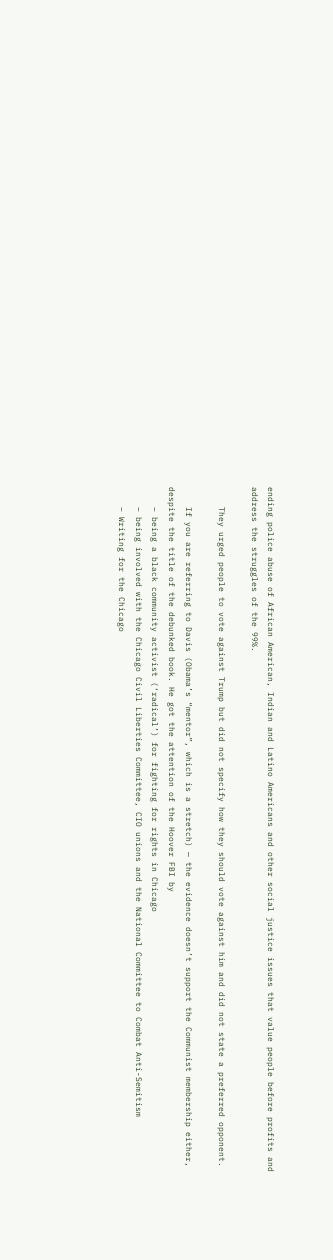ending police abuse of African American, Indian and Latino Americans and other social justice issues that value people before profits and address the struggles of the 99%.

    They urged people to vote against Trump but did not specify how they should vote against him and did not state a preferred opponent.

    If you are referring to Davis (Obama’s “mentor”, which is a stretch) — the evidence doesn’t support the Communist membership either, despite the title of the debunked book. He got the attention of the Hoover FBI by
    – being a black community activist (‘radical’) for fighting for rights in Chicago
    – being involved with the Chicago Civil Liberties Committee, CIO unions and the National Committee to Combat Anti-Semitism
    – Writing for the Chicago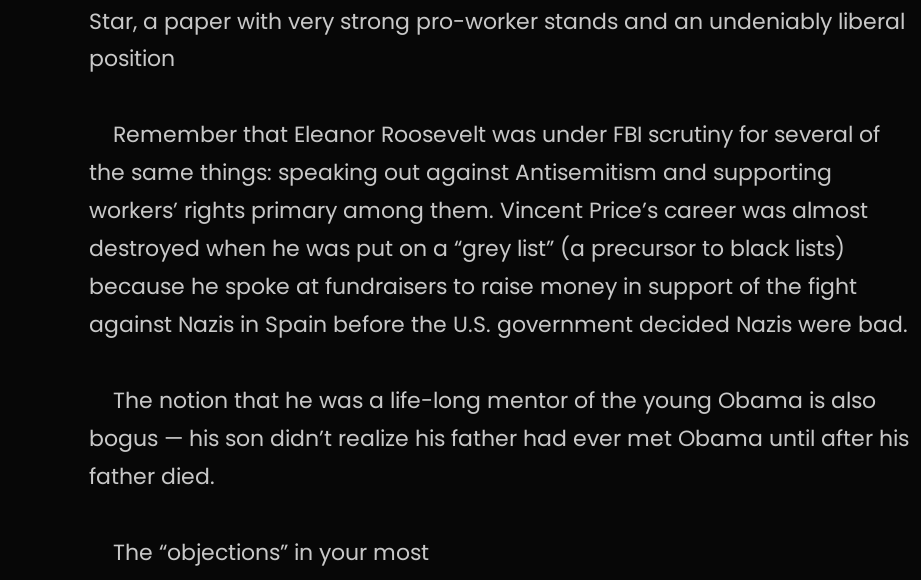Star, a paper with very strong pro-worker stands and an undeniably liberal position

    Remember that Eleanor Roosevelt was under FBI scrutiny for several of the same things: speaking out against Antisemitism and supporting workers’ rights primary among them. Vincent Price’s career was almost destroyed when he was put on a “grey list” (a precursor to black lists) because he spoke at fundraisers to raise money in support of the fight against Nazis in Spain before the U.S. government decided Nazis were bad.

    The notion that he was a life-long mentor of the young Obama is also bogus — his son didn’t realize his father had ever met Obama until after his father died.

    The “objections” in your most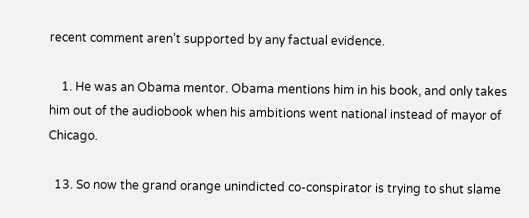recent comment aren’t supported by any factual evidence.

    1. He was an Obama mentor. Obama mentions him in his book, and only takes him out of the audiobook when his ambitions went national instead of mayor of Chicago.

  13. So now the grand orange unindicted co-conspirator is trying to shut slame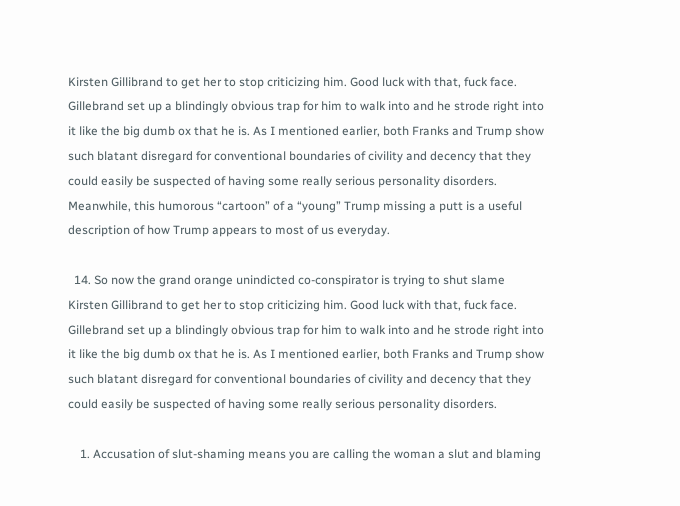Kirsten Gillibrand to get her to stop criticizing him. Good luck with that, fuck face. Gillebrand set up a blindingly obvious trap for him to walk into and he strode right into it like the big dumb ox that he is. As I mentioned earlier, both Franks and Trump show such blatant disregard for conventional boundaries of civility and decency that they could easily be suspected of having some really serious personality disorders. Meanwhile, this humorous “cartoon” of a “young” Trump missing a putt is a useful description of how Trump appears to most of us everyday.

  14. So now the grand orange unindicted co-conspirator is trying to shut slame Kirsten Gillibrand to get her to stop criticizing him. Good luck with that, fuck face. Gillebrand set up a blindingly obvious trap for him to walk into and he strode right into it like the big dumb ox that he is. As I mentioned earlier, both Franks and Trump show such blatant disregard for conventional boundaries of civility and decency that they could easily be suspected of having some really serious personality disorders.

    1. Accusation of slut-shaming means you are calling the woman a slut and blaming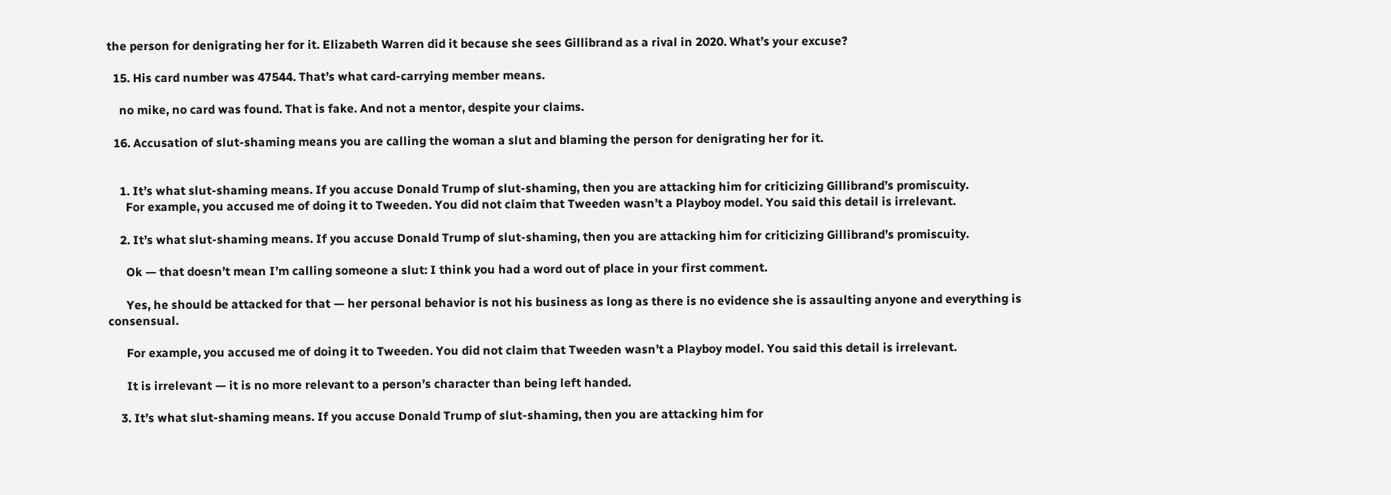the person for denigrating her for it. Elizabeth Warren did it because she sees Gillibrand as a rival in 2020. What’s your excuse?

  15. His card number was 47544. That’s what card-carrying member means.

    no mike, no card was found. That is fake. And not a mentor, despite your claims.

  16. Accusation of slut-shaming means you are calling the woman a slut and blaming the person for denigrating her for it.


    1. It’s what slut-shaming means. If you accuse Donald Trump of slut-shaming, then you are attacking him for criticizing Gillibrand’s promiscuity.
      For example, you accused me of doing it to Tweeden. You did not claim that Tweeden wasn’t a Playboy model. You said this detail is irrelevant.

    2. It’s what slut-shaming means. If you accuse Donald Trump of slut-shaming, then you are attacking him for criticizing Gillibrand’s promiscuity.

      Ok — that doesn’t mean I’m calling someone a slut: I think you had a word out of place in your first comment.

      Yes, he should be attacked for that — her personal behavior is not his business as long as there is no evidence she is assaulting anyone and everything is consensual.

      For example, you accused me of doing it to Tweeden. You did not claim that Tweeden wasn’t a Playboy model. You said this detail is irrelevant.

      It is irrelevant — it is no more relevant to a person’s character than being left handed.

    3. It’s what slut-shaming means. If you accuse Donald Trump of slut-shaming, then you are attacking him for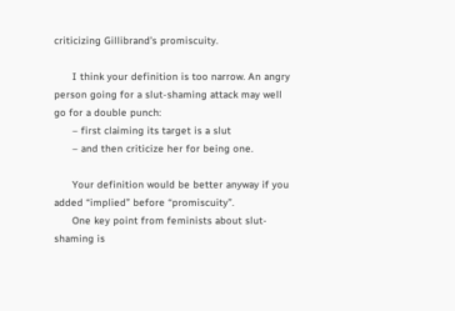criticizing Gillibrand’s promiscuity.

      I think your definition is too narrow. An angry person going for a slut-shaming attack may well go for a double punch:
      – first claiming its target is a slut
      – and then criticize her for being one.

      Your definition would be better anyway if you added “implied” before “promiscuity”.
      One key point from feminists about slut-shaming is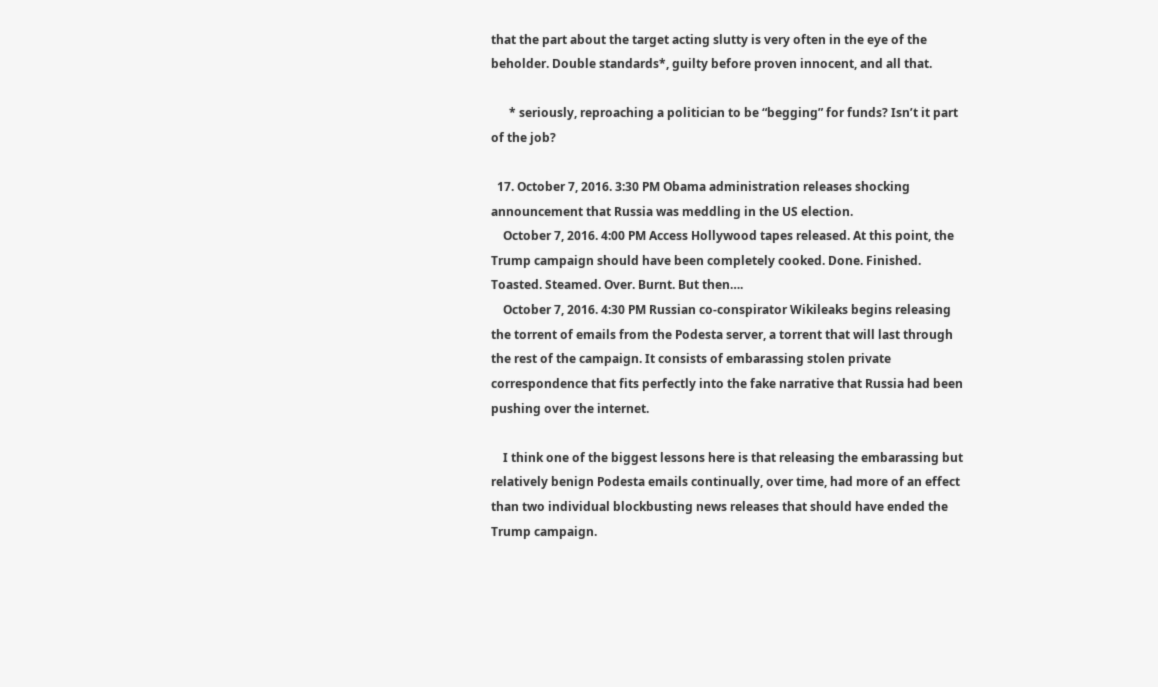that the part about the target acting slutty is very often in the eye of the beholder. Double standards*, guilty before proven innocent, and all that.

      * seriously, reproaching a politician to be “begging” for funds? Isn’t it part of the job?

  17. October 7, 2016. 3:30 PM Obama administration releases shocking announcement that Russia was meddling in the US election.
    October 7, 2016. 4:00 PM Access Hollywood tapes released. At this point, the Trump campaign should have been completely cooked. Done. Finished. Toasted. Steamed. Over. Burnt. But then….
    October 7, 2016. 4:30 PM Russian co-conspirator Wikileaks begins releasing the torrent of emails from the Podesta server, a torrent that will last through the rest of the campaign. It consists of embarassing stolen private correspondence that fits perfectly into the fake narrative that Russia had been pushing over the internet.

    I think one of the biggest lessons here is that releasing the embarassing but relatively benign Podesta emails continually, over time, had more of an effect than two individual blockbusting news releases that should have ended the Trump campaign.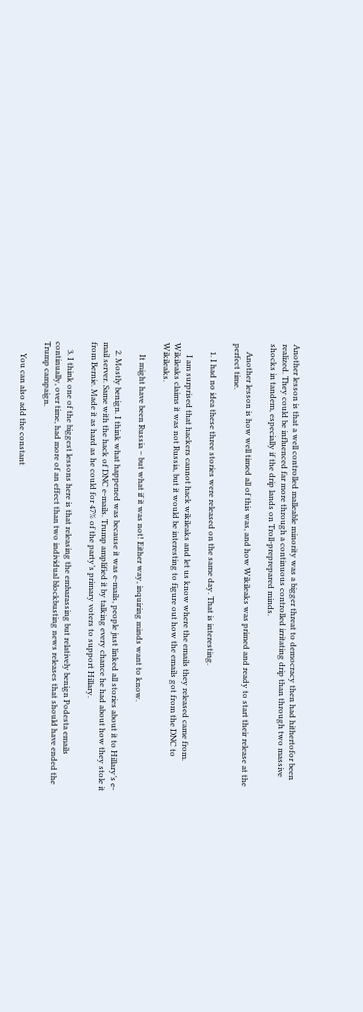Another lesson is that a well controlled malleable minority was a bigger threat to democracy then had hithertofor been realized. They could be influenced far more through a continuous controlled irritating drip than through two massive shocks in tandem, especially if the drip lands on Troll-preprepared minds.

    Another lesson is how well timed all of this was, and how Wikileaks was primed and ready to start their release at the perfect time.

    1. I had no idea these three stories were released on the same day. That is interesting.

      I am surprised that hackers cannot hack wikileaks and let us know where the emails they released came from. Wikileaks claims it was not Russia, but it would be interesting to figure out how the emails got from the DNC to Wikileaks.

      It might have been Russia – but what if it was not! Either way, inquiring minds want to know.

    2. Mostly benign. I think what happened was because it was e-mails, people just linked all stories about it to Hillary’s e-mail server. Same with the hack of DNC e-mails. Trump amplified it by talking every chance he had about how they stole it from Bernie. Made it as hard as he could for 47% of the party’s primary voters to support Hillary.

    3. I think one of the biggest lessons here is that releasing the embarassing but relatively benign Podesta emails continually, over time, had more of an effect than two individual blockbusting news releases that should have ended the Trump campaign.

      You can also add the constant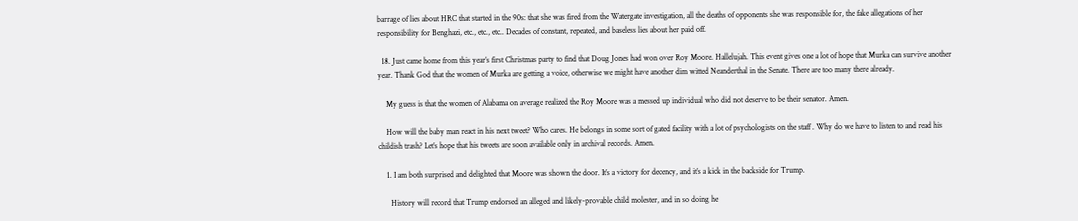barrage of lies about HRC that started in the 90s: that she was fired from the Watergate investigation, all the deaths of opponents she was responsible for, the fake allegations of her responsibility for Benghazi, etc., etc., etc.. Decades of constant, repeated, and baseless lies about her paid off.

  18. Just came home from this year’s first Christmas party to find that Doug Jones had won over Roy Moore. Hallelujah. This event gives one a lot of hope that Murka can survive another year. Thank God that the women of Murka are getting a voice, otherwise we might have another dim witted Neanderthal in the Senate. There are too many there already.

    My guess is that the women of Alabama on average realized the Roy Moore was a messed up individual who did not deserve to be their senator. Amen.

    How will the baby man react in his next tweet? Who cares. He belongs in some sort of gated facility with a lot of psychologists on the staff . Why do we have to listen to and read his childish trash? Let’s hope that his tweets are soon available only in archival records. Amen.

    1. I am both surprised and delighted that Moore was shown the door. It’s a victory for decency, and it’s a kick in the backside for Trump.

      History will record that Trump endorsed an alleged and likely-provable child molester, and in so doing he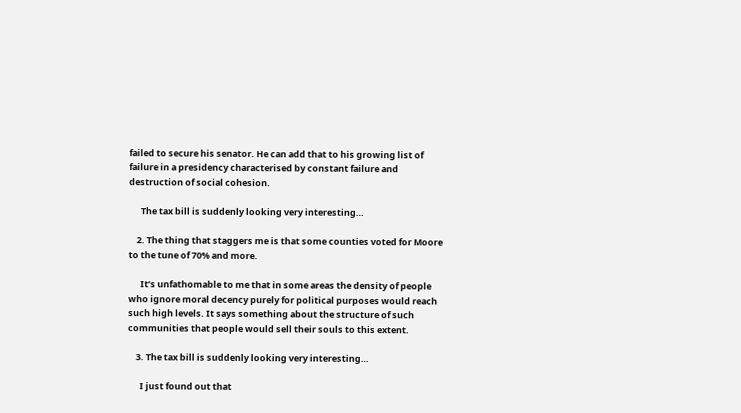failed to secure his senator. He can add that to his growing list of failure in a presidency characterised by constant failure and destruction of social cohesion.

      The tax bill is suddenly looking very interesting…

    2. The thing that staggers me is that some counties voted for Moore to the tune of 70% and more.

      It’s unfathomable to me that in some areas the density of people who ignore moral decency purely for political purposes would reach such high levels. It says something about the structure of such communities that people would sell their souls to this extent.

    3. The tax bill is suddenly looking very interesting…

      I just found out that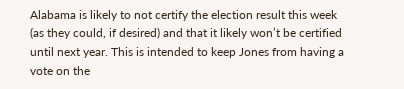Alabama is likely to not certify the election result this week (as they could, if desired) and that it likely won’t be certified until next year. This is intended to keep Jones from having a vote on the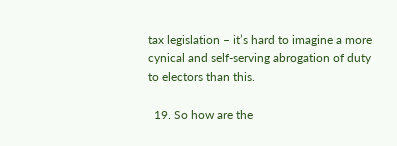tax legislation – it’s hard to imagine a more cynical and self-serving abrogation of duty to electors than this.

  19. So how are the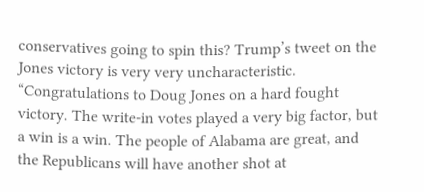conservatives going to spin this? Trump’s tweet on the Jones victory is very very uncharacteristic. “Congratulations to Doug Jones on a hard fought victory. The write-in votes played a very big factor, but a win is a win. The people of Alabama are great, and the Republicans will have another shot at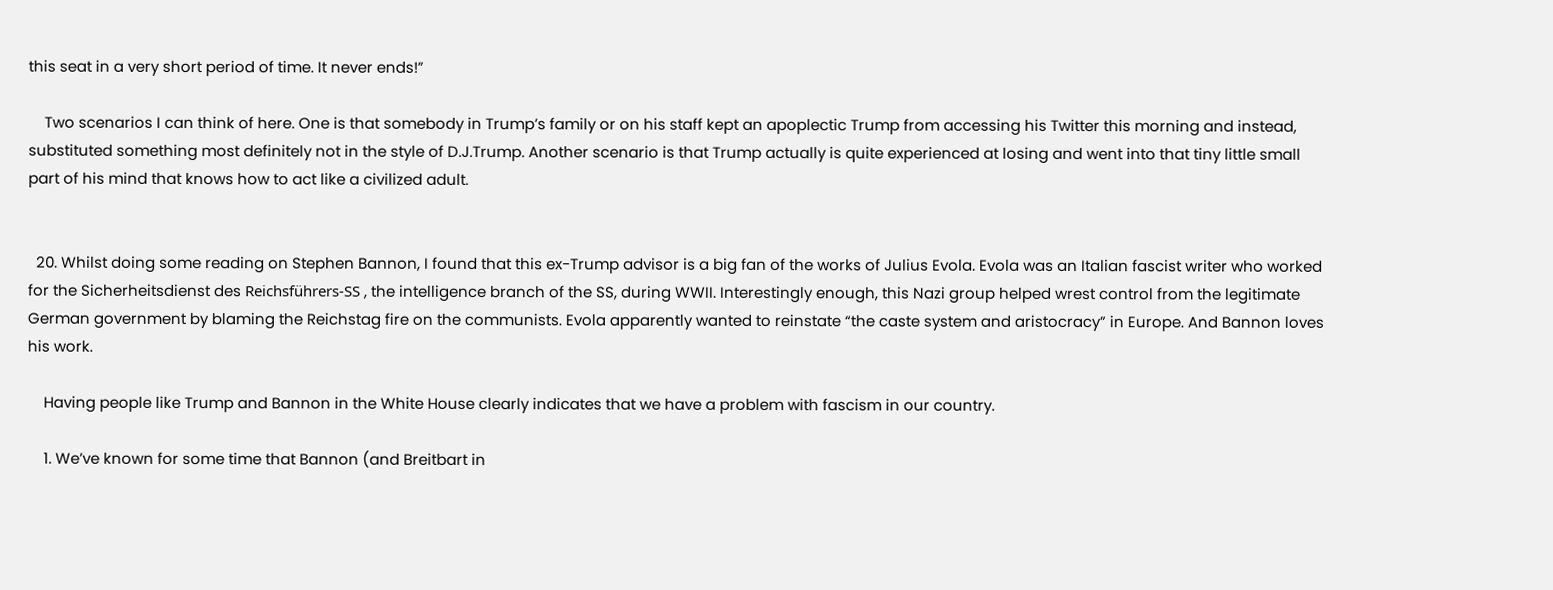this seat in a very short period of time. It never ends!”

    Two scenarios I can think of here. One is that somebody in Trump’s family or on his staff kept an apoplectic Trump from accessing his Twitter this morning and instead, substituted something most definitely not in the style of D.J.Trump. Another scenario is that Trump actually is quite experienced at losing and went into that tiny little small part of his mind that knows how to act like a civilized adult.


  20. Whilst doing some reading on Stephen Bannon, I found that this ex-Trump advisor is a big fan of the works of Julius Evola. Evola was an Italian fascist writer who worked for the Sicherheitsdienst des Reichsführers-SS , the intelligence branch of the SS, during WWII. Interestingly enough, this Nazi group helped wrest control from the legitimate German government by blaming the Reichstag fire on the communists. Evola apparently wanted to reinstate “the caste system and aristocracy” in Europe. And Bannon loves his work.

    Having people like Trump and Bannon in the White House clearly indicates that we have a problem with fascism in our country.

    1. We’ve known for some time that Bannon (and Breitbart in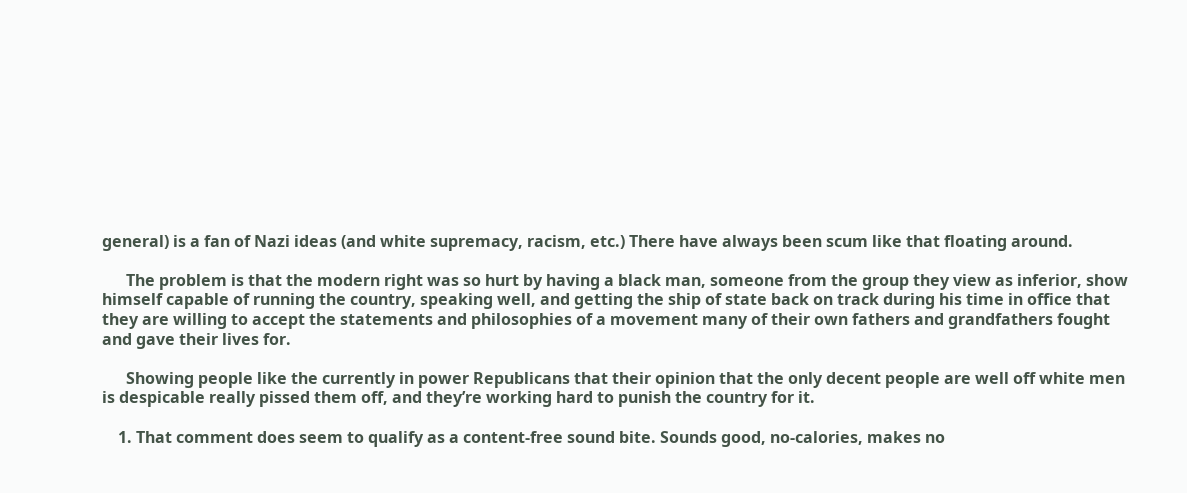general) is a fan of Nazi ideas (and white supremacy, racism, etc.) There have always been scum like that floating around.

      The problem is that the modern right was so hurt by having a black man, someone from the group they view as inferior, show himself capable of running the country, speaking well, and getting the ship of state back on track during his time in office that they are willing to accept the statements and philosophies of a movement many of their own fathers and grandfathers fought and gave their lives for.

      Showing people like the currently in power Republicans that their opinion that the only decent people are well off white men is despicable really pissed them off, and they’re working hard to punish the country for it.

    1. That comment does seem to qualify as a content-free sound bite. Sounds good, no-calories, makes no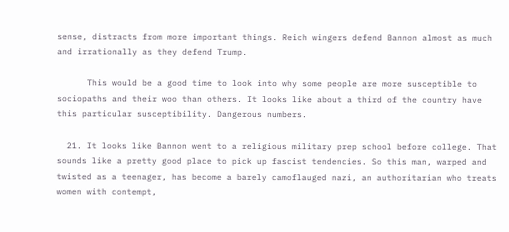sense, distracts from more important things. Reich wingers defend Bannon almost as much and irrationally as they defend Trump.

      This would be a good time to look into why some people are more susceptible to sociopaths and their woo than others. It looks like about a third of the country have this particular susceptibility. Dangerous numbers.

  21. It looks like Bannon went to a religious military prep school before college. That sounds like a pretty good place to pick up fascist tendencies. So this man, warped and twisted as a teenager, has become a barely camoflauged nazi, an authoritarian who treats women with contempt,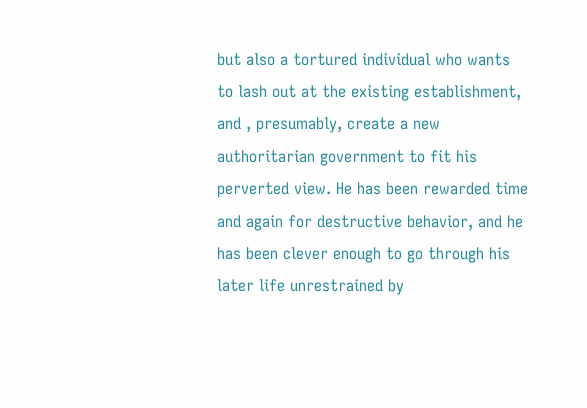but also a tortured individual who wants to lash out at the existing establishment, and , presumably, create a new authoritarian government to fit his perverted view. He has been rewarded time and again for destructive behavior, and he has been clever enough to go through his later life unrestrained by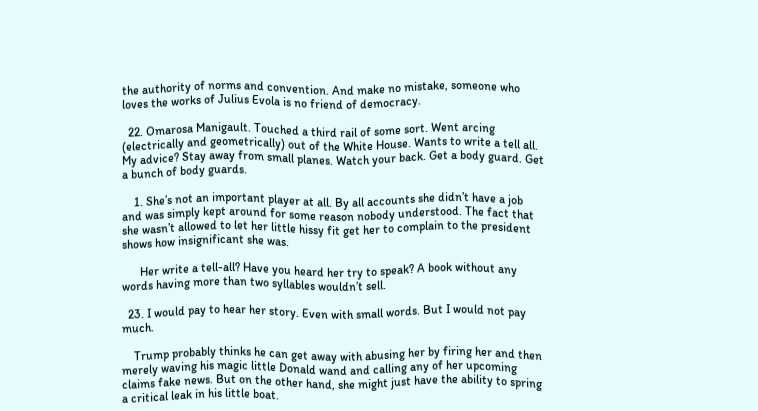the authority of norms and convention. And make no mistake, someone who loves the works of Julius Evola is no friend of democracy.

  22. Omarosa Manigault. Touched a third rail of some sort. Went arcing (electrically and geometrically) out of the White House. Wants to write a tell all. My advice? Stay away from small planes. Watch your back. Get a body guard. Get a bunch of body guards.

    1. She’s not an important player at all. By all accounts she didn’t have a job and was simply kept around for some reason nobody understood. The fact that she wasn’t allowed to let her little hissy fit get her to complain to the president shows how insignificant she was.

      Her write a tell-all? Have you heard her try to speak? A book without any words having more than two syllables wouldn’t sell.

  23. I would pay to hear her story. Even with small words. But I would not pay much.

    Trump probably thinks he can get away with abusing her by firing her and then merely waving his magic little Donald wand and calling any of her upcoming claims fake news. But on the other hand, she might just have the ability to spring a critical leak in his little boat.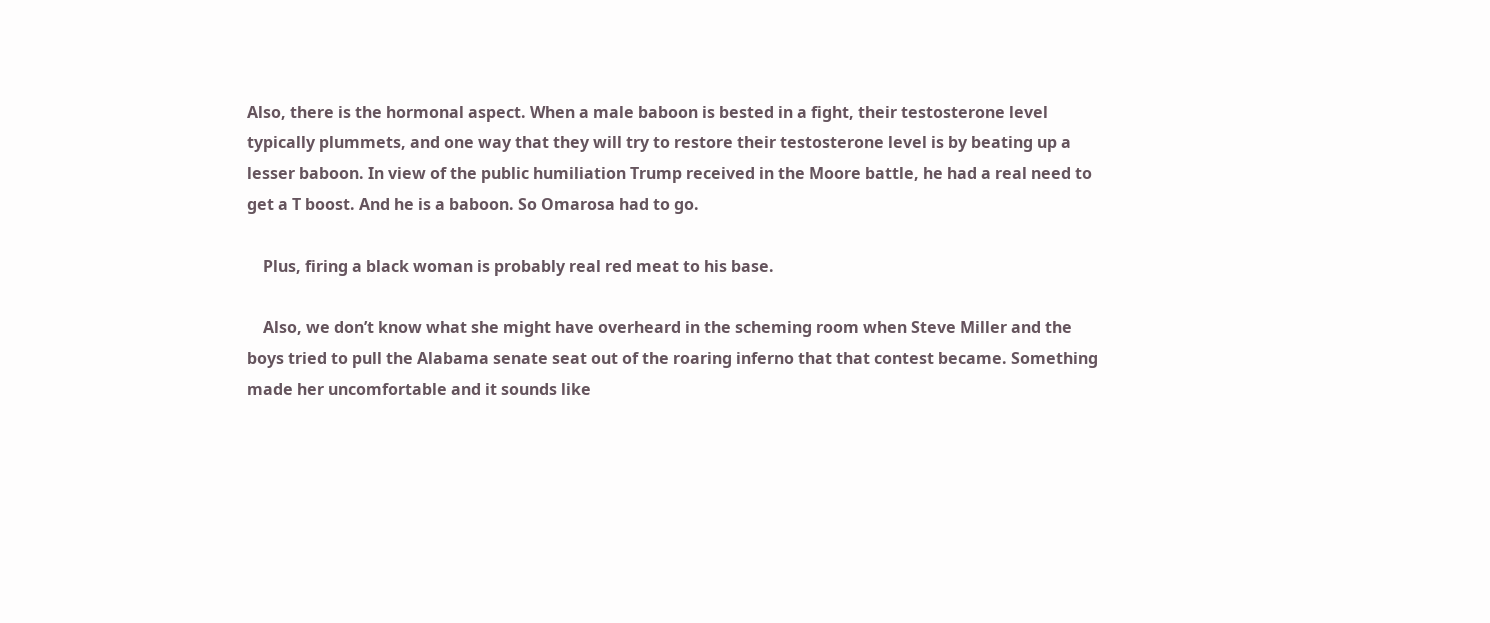Also, there is the hormonal aspect. When a male baboon is bested in a fight, their testosterone level typically plummets, and one way that they will try to restore their testosterone level is by beating up a lesser baboon. In view of the public humiliation Trump received in the Moore battle, he had a real need to get a T boost. And he is a baboon. So Omarosa had to go.

    Plus, firing a black woman is probably real red meat to his base.

    Also, we don’t know what she might have overheard in the scheming room when Steve Miller and the boys tried to pull the Alabama senate seat out of the roaring inferno that that contest became. Something made her uncomfortable and it sounds like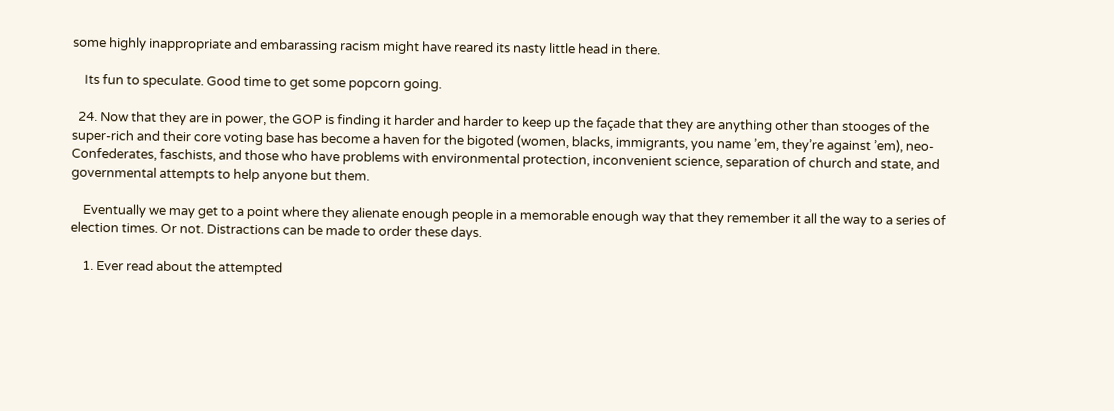some highly inappropriate and embarassing racism might have reared its nasty little head in there.

    Its fun to speculate. Good time to get some popcorn going.

  24. Now that they are in power, the GOP is finding it harder and harder to keep up the façade that they are anything other than stooges of the super-rich and their core voting base has become a haven for the bigoted (women, blacks, immigrants, you name ’em, they’re against ’em), neo-Confederates, faschists, and those who have problems with environmental protection, inconvenient science, separation of church and state, and governmental attempts to help anyone but them.

    Eventually we may get to a point where they alienate enough people in a memorable enough way that they remember it all the way to a series of election times. Or not. Distractions can be made to order these days.

    1. Ever read about the attempted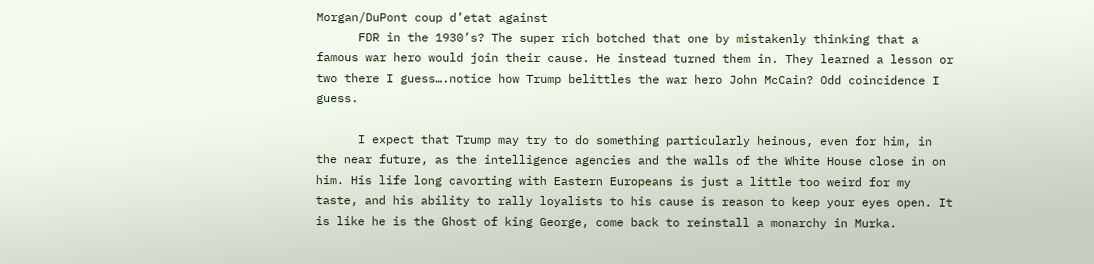Morgan/DuPont coup d’etat against
      FDR in the 1930’s? The super rich botched that one by mistakenly thinking that a famous war hero would join their cause. He instead turned them in. They learned a lesson or two there I guess….notice how Trump belittles the war hero John McCain? Odd coincidence I guess.

      I expect that Trump may try to do something particularly heinous, even for him, in the near future, as the intelligence agencies and the walls of the White House close in on him. His life long cavorting with Eastern Europeans is just a little too weird for my taste, and his ability to rally loyalists to his cause is reason to keep your eyes open. It is like he is the Ghost of king George, come back to reinstall a monarchy in Murka.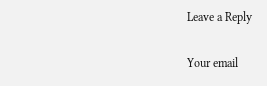Leave a Reply

Your email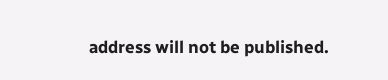address will not be published.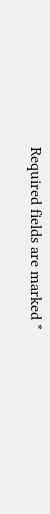Required fields are marked *